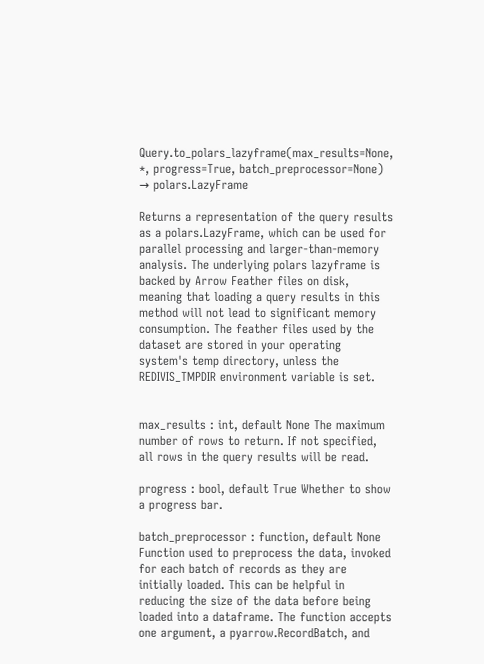Query.to_polars_lazyframe(max_results=None, *, progress=True, batch_preprocessor=None) → polars.LazyFrame

Returns a representation of the query results as a polars.LazyFrame, which can be used for parallel processing and larger-than-memory analysis. The underlying polars lazyframe is backed by Arrow Feather files on disk, meaning that loading a query results in this method will not lead to significant memory consumption. The feather files used by the dataset are stored in your operating system's temp directory, unless the REDIVIS_TMPDIR environment variable is set.


max_results : int, default None The maximum number of rows to return. If not specified, all rows in the query results will be read.

progress : bool, default True Whether to show a progress bar.

batch_preprocessor : function, default None Function used to preprocess the data, invoked for each batch of records as they are initially loaded. This can be helpful in reducing the size of the data before being loaded into a dataframe. The function accepts one argument, a pyarrow.RecordBatch, and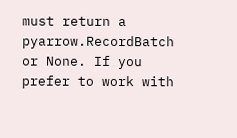must return a pyarrow.RecordBatch or None. If you prefer to work with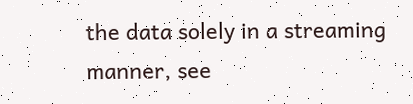the data solely in a streaming manner, see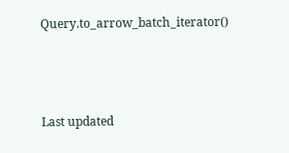Query.to_arrow_batch_iterator()



Last updated